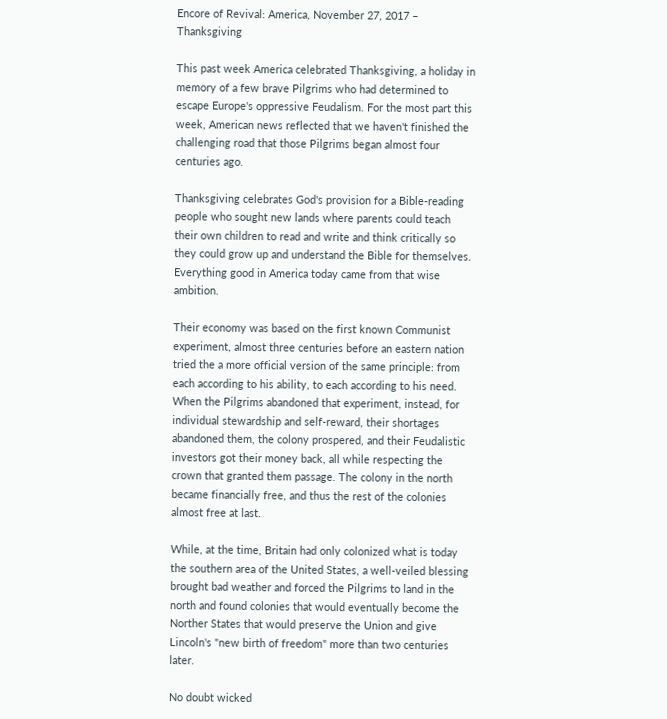Encore of Revival: America, November 27, 2017 – Thanksgiving

This past week America celebrated Thanksgiving, a holiday in memory of a few brave Pilgrims who had determined to escape Europe's oppressive Feudalism. For the most part this week, American news reflected that we haven't finished the challenging road that those Pilgrims began almost four centuries ago.

Thanksgiving celebrates God's provision for a Bible-reading people who sought new lands where parents could teach their own children to read and write and think critically so they could grow up and understand the Bible for themselves. Everything good in America today came from that wise ambition.

Their economy was based on the first known Communist experiment, almost three centuries before an eastern nation tried the a more official version of the same principle: from each according to his ability, to each according to his need. When the Pilgrims abandoned that experiment, instead, for individual stewardship and self-reward, their shortages abandoned them, the colony prospered, and their Feudalistic investors got their money back, all while respecting the crown that granted them passage. The colony in the north became financially free, and thus the rest of the colonies almost free at last.

While, at the time, Britain had only colonized what is today the southern area of the United States, a well-veiled blessing brought bad weather and forced the Pilgrims to land in the north and found colonies that would eventually become the Norther States that would preserve the Union and give Lincoln's "new birth of freedom" more than two centuries later.

No doubt wicked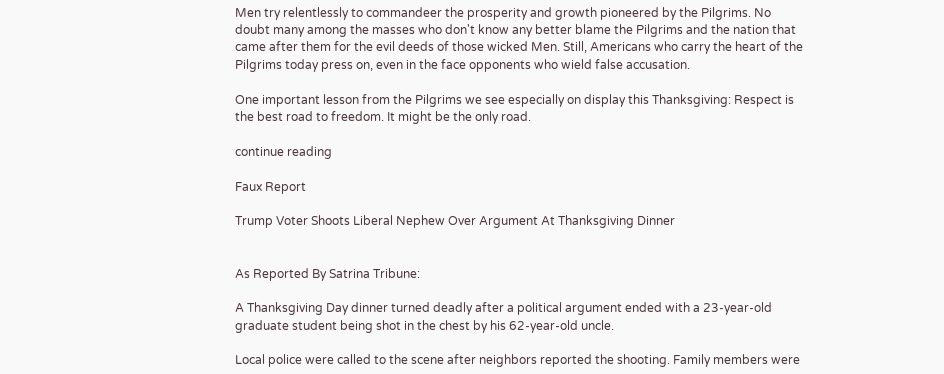Men try relentlessly to commandeer the prosperity and growth pioneered by the Pilgrims. No doubt many among the masses who don't know any better blame the Pilgrims and the nation that came after them for the evil deeds of those wicked Men. Still, Americans who carry the heart of the Pilgrims today press on, even in the face opponents who wield false accusation.

One important lesson from the Pilgrims we see especially on display this Thanksgiving: Respect is the best road to freedom. It might be the only road.

continue reading

Faux Report

Trump Voter Shoots Liberal Nephew Over Argument At Thanksgiving Dinner


As Reported By Satrina Tribune:

A Thanksgiving Day dinner turned deadly after a political argument ended with a 23-year-old graduate student being shot in the chest by his 62-year-old uncle.

Local police were called to the scene after neighbors reported the shooting. Family members were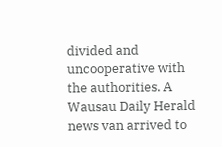divided and uncooperative with the authorities. A Wausau Daily Herald news van arrived to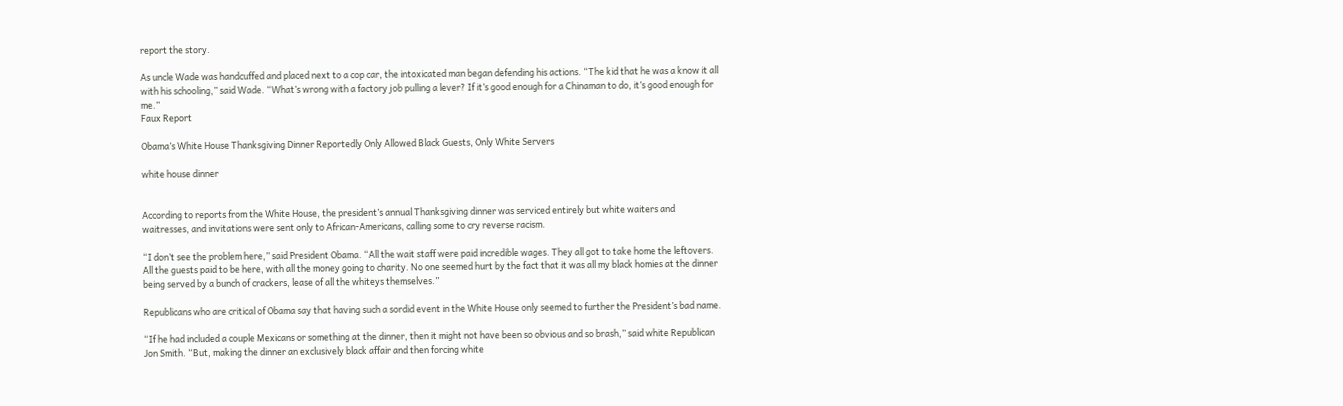report the story.

As uncle Wade was handcuffed and placed next to a cop car, the intoxicated man began defending his actions. “The kid that he was a know it all with his schooling,” said Wade. “What’s wrong with a factory job pulling a lever? If it’s good enough for a Chinaman to do, it’s good enough for me.”
Faux Report

Obama’s White House Thanksgiving Dinner Reportedly Only Allowed Black Guests, Only White Servers

white house dinner


According to reports from the White House, the president’s annual Thanksgiving dinner was serviced entirely but white waiters and waitresses, and invitations were sent only to African-Americans, calling some to cry reverse racism.

“I don’t see the problem here,” said President Obama. “All the wait staff were paid incredible wages. They all got to take home the leftovers. All the guests paid to be here, with all the money going to charity. No one seemed hurt by the fact that it was all my black homies at the dinner being served by a bunch of crackers, lease of all the whiteys themselves.”

Republicans who are critical of Obama say that having such a sordid event in the White House only seemed to further the President’s bad name.

“If he had included a couple Mexicans or something at the dinner, then it might not have been so obvious and so brash,” said white Republican Jon Smith. “But, making the dinner an exclusively black affair and then forcing white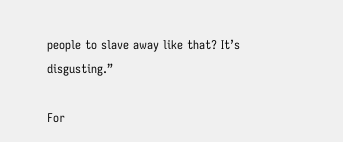people to slave away like that? It’s disgusting.”

For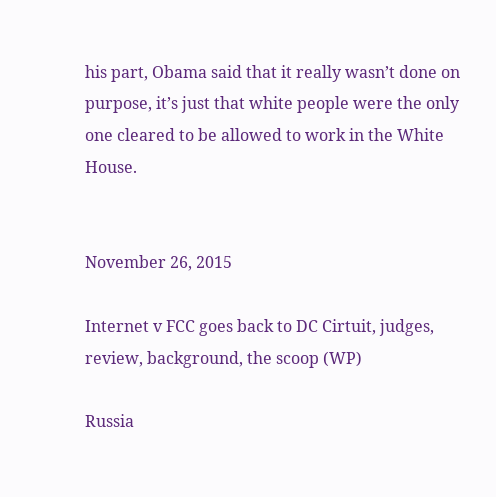his part, Obama said that it really wasn’t done on purpose, it’s just that white people were the only one cleared to be allowed to work in the White House.


November 26, 2015

Internet v FCC goes back to DC Cirtuit, judges, review, background, the scoop (WP)

Russia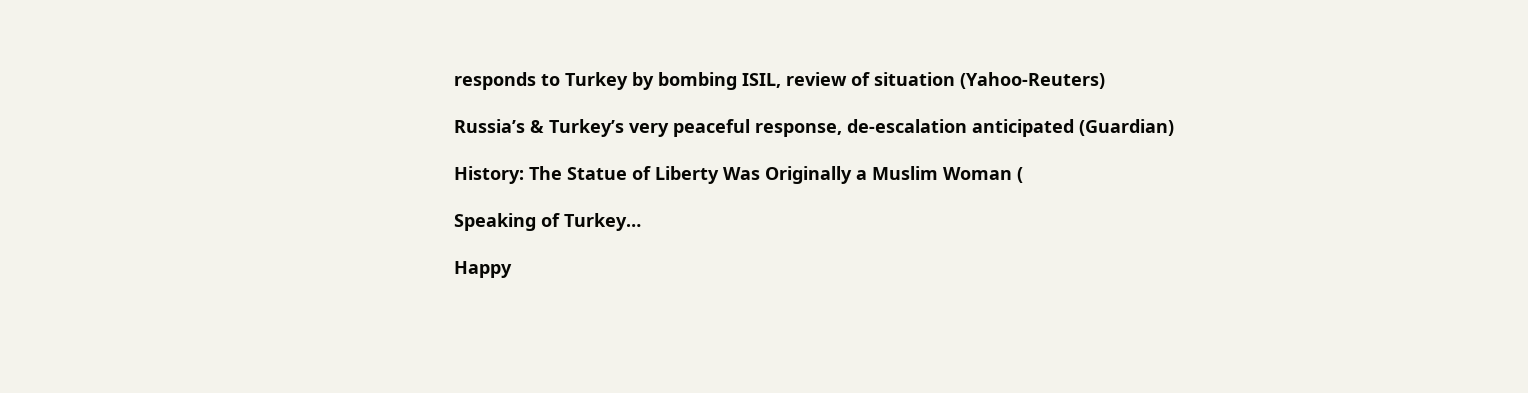responds to Turkey by bombing ISIL, review of situation (Yahoo-Reuters)

Russia’s & Turkey’s very peaceful response, de-escalation anticipated (Guardian)

History: The Statue of Liberty Was Originally a Muslim Woman (

Speaking of Turkey…

Happy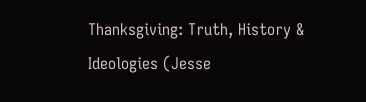Thanksgiving: Truth, History & Ideologies (Jesse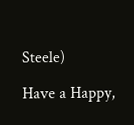Steele)

Have a Happy,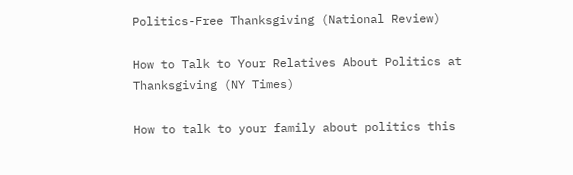Politics-Free Thanksgiving (National Review)

How to Talk to Your Relatives About Politics at Thanksgiving (NY Times)

How to talk to your family about politics this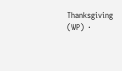Thanksgiving (WP)  ·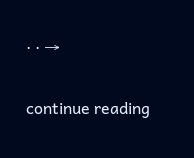· · →

continue reading